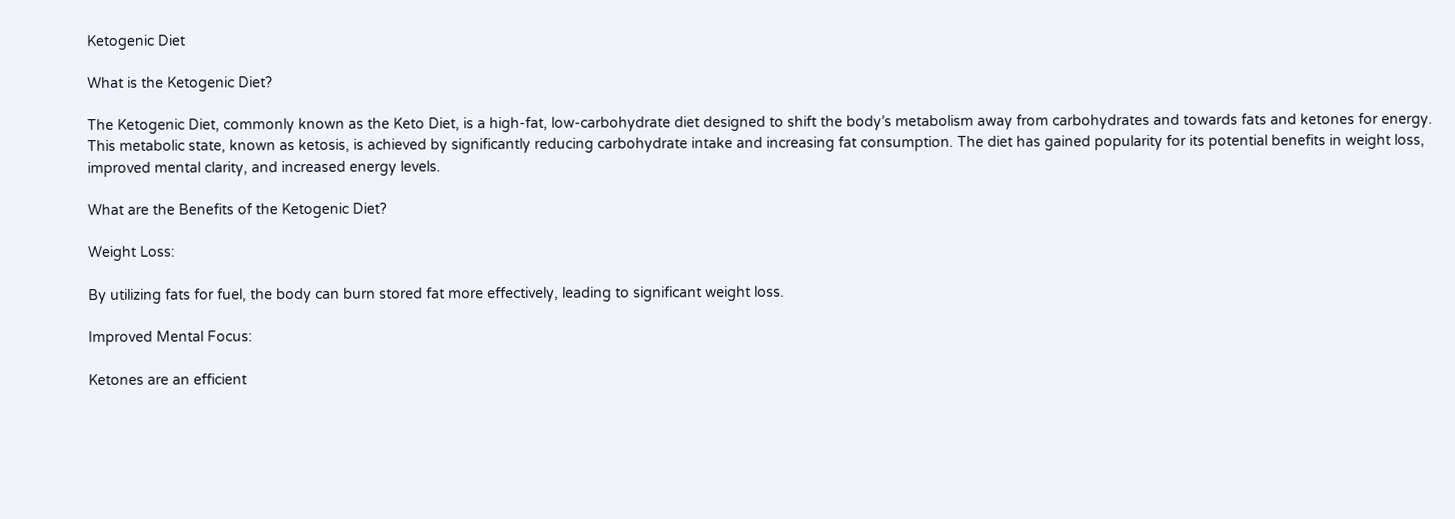Ketogenic Diet

What is the Ketogenic Diet?

The Ketogenic Diet, commonly known as the Keto Diet, is a high-fat, low-carbohydrate diet designed to shift the body’s metabolism away from carbohydrates and towards fats and ketones for energy. This metabolic state, known as ketosis, is achieved by significantly reducing carbohydrate intake and increasing fat consumption. The diet has gained popularity for its potential benefits in weight loss, improved mental clarity, and increased energy levels.

What are the Benefits of the Ketogenic Diet?

Weight Loss:

By utilizing fats for fuel, the body can burn stored fat more effectively, leading to significant weight loss.

Improved Mental Focus:

Ketones are an efficient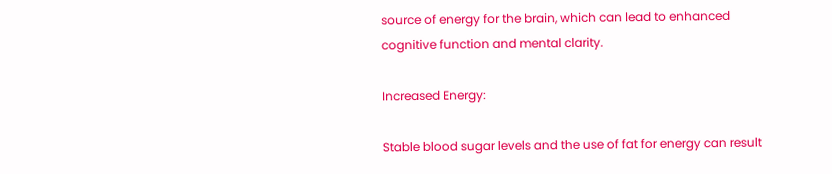source of energy for the brain, which can lead to enhanced cognitive function and mental clarity.

Increased Energy:

Stable blood sugar levels and the use of fat for energy can result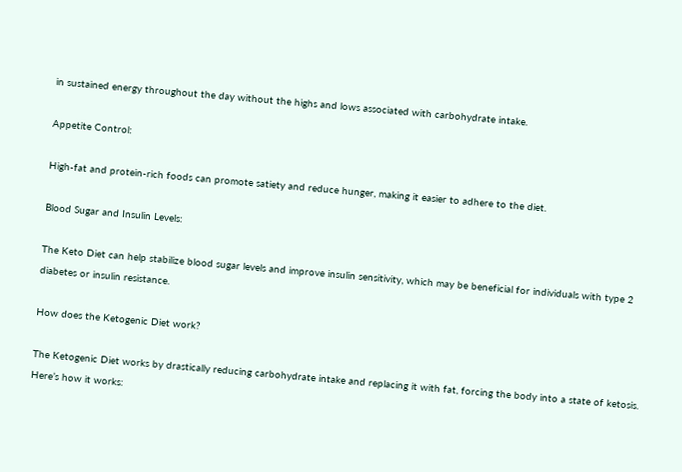in sustained energy throughout the day without the highs and lows associated with carbohydrate intake.

Appetite Control:

High-fat and protein-rich foods can promote satiety and reduce hunger, making it easier to adhere to the diet.

Blood Sugar and Insulin Levels:

The Keto Diet can help stabilize blood sugar levels and improve insulin sensitivity, which may be beneficial for individuals with type 2 diabetes or insulin resistance.

How does the Ketogenic Diet work?

The Ketogenic Diet works by drastically reducing carbohydrate intake and replacing it with fat, forcing the body into a state of ketosis. Here’s how it works: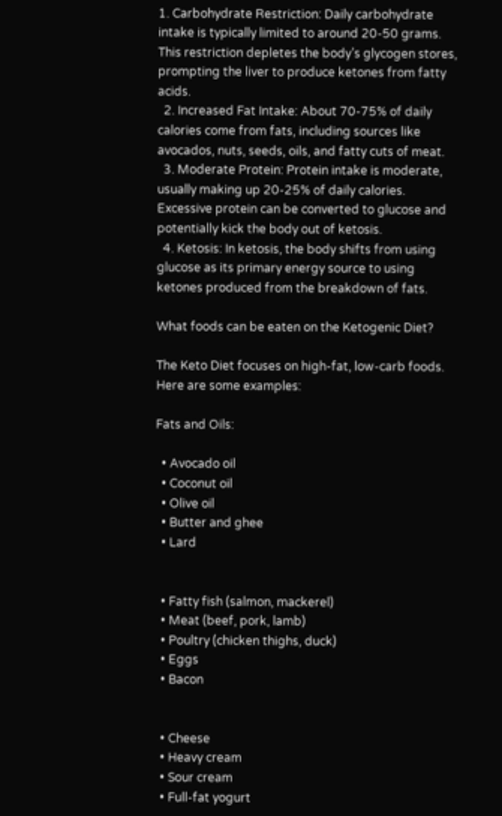1. Carbohydrate Restriction: Daily carbohydrate intake is typically limited to around 20-50 grams. This restriction depletes the body’s glycogen stores, prompting the liver to produce ketones from fatty acids.
  2. Increased Fat Intake: About 70-75% of daily calories come from fats, including sources like avocados, nuts, seeds, oils, and fatty cuts of meat.
  3. Moderate Protein: Protein intake is moderate, usually making up 20-25% of daily calories. Excessive protein can be converted to glucose and potentially kick the body out of ketosis.
  4. Ketosis: In ketosis, the body shifts from using glucose as its primary energy source to using ketones produced from the breakdown of fats.

What foods can be eaten on the Ketogenic Diet?

The Keto Diet focuses on high-fat, low-carb foods. Here are some examples:

Fats and Oils:

  • Avocado oil
  • Coconut oil
  • Olive oil
  • Butter and ghee
  • Lard


  • Fatty fish (salmon, mackerel)
  • Meat (beef, pork, lamb)
  • Poultry (chicken thighs, duck)
  • Eggs
  • Bacon


  • Cheese
  • Heavy cream
  • Sour cream
  • Full-fat yogurt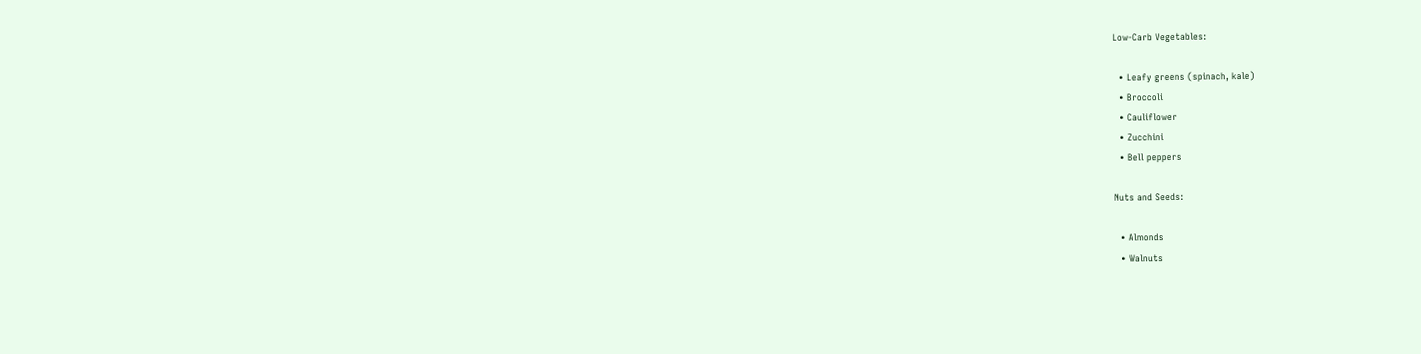Low-Carb Vegetables:

  • Leafy greens (spinach, kale)
  • Broccoli
  • Cauliflower
  • Zucchini
  • Bell peppers

Nuts and Seeds:

  • Almonds
  • Walnuts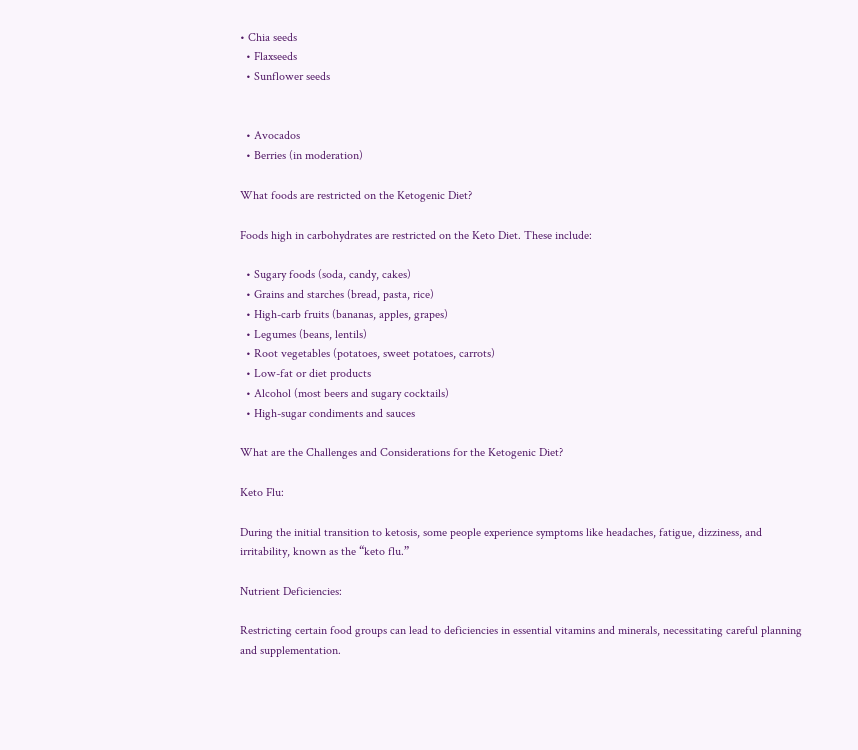• Chia seeds
  • Flaxseeds
  • Sunflower seeds


  • Avocados
  • Berries (in moderation)

What foods are restricted on the Ketogenic Diet?

Foods high in carbohydrates are restricted on the Keto Diet. These include:

  • Sugary foods (soda, candy, cakes)
  • Grains and starches (bread, pasta, rice)
  • High-carb fruits (bananas, apples, grapes)
  • Legumes (beans, lentils)
  • Root vegetables (potatoes, sweet potatoes, carrots)
  • Low-fat or diet products
  • Alcohol (most beers and sugary cocktails)
  • High-sugar condiments and sauces

What are the Challenges and Considerations for the Ketogenic Diet?

Keto Flu:

During the initial transition to ketosis, some people experience symptoms like headaches, fatigue, dizziness, and irritability, known as the “keto flu.”

Nutrient Deficiencies:

Restricting certain food groups can lead to deficiencies in essential vitamins and minerals, necessitating careful planning and supplementation.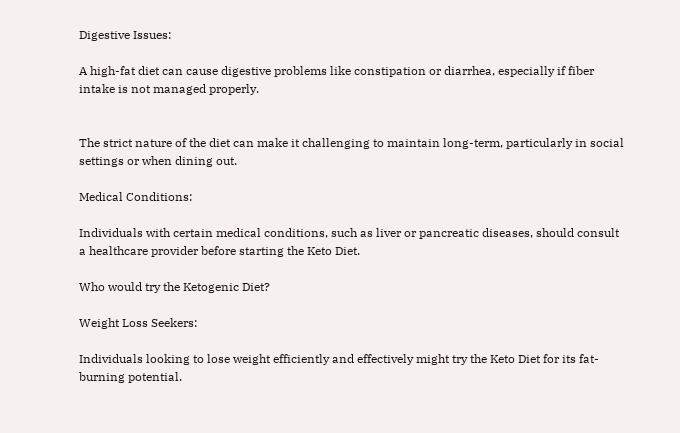Digestive Issues:

A high-fat diet can cause digestive problems like constipation or diarrhea, especially if fiber intake is not managed properly.


The strict nature of the diet can make it challenging to maintain long-term, particularly in social settings or when dining out.

Medical Conditions:

Individuals with certain medical conditions, such as liver or pancreatic diseases, should consult a healthcare provider before starting the Keto Diet.

Who would try the Ketogenic Diet?

Weight Loss Seekers:

Individuals looking to lose weight efficiently and effectively might try the Keto Diet for its fat-burning potential.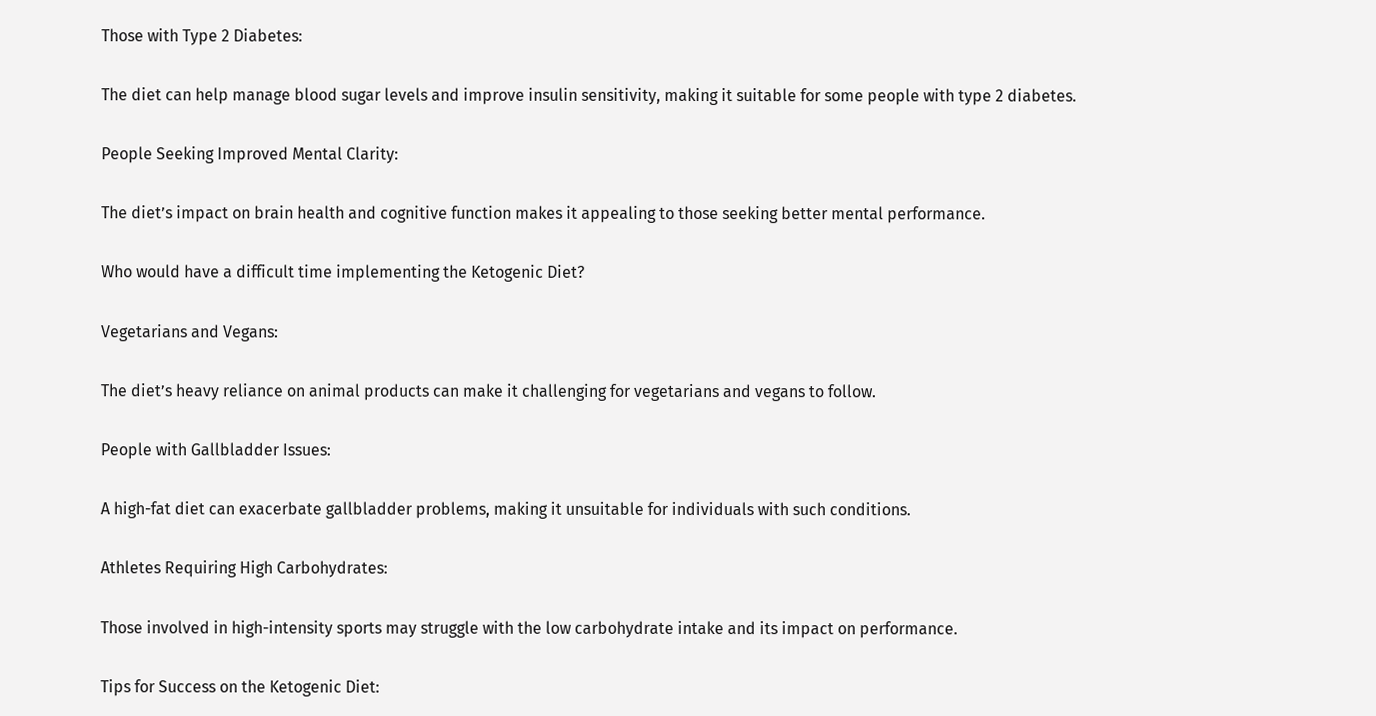Those with Type 2 Diabetes:

The diet can help manage blood sugar levels and improve insulin sensitivity, making it suitable for some people with type 2 diabetes.

People Seeking Improved Mental Clarity:

The diet’s impact on brain health and cognitive function makes it appealing to those seeking better mental performance.

Who would have a difficult time implementing the Ketogenic Diet?

Vegetarians and Vegans:

The diet’s heavy reliance on animal products can make it challenging for vegetarians and vegans to follow.

People with Gallbladder Issues:

A high-fat diet can exacerbate gallbladder problems, making it unsuitable for individuals with such conditions.

Athletes Requiring High Carbohydrates:

Those involved in high-intensity sports may struggle with the low carbohydrate intake and its impact on performance.

Tips for Success on the Ketogenic Diet: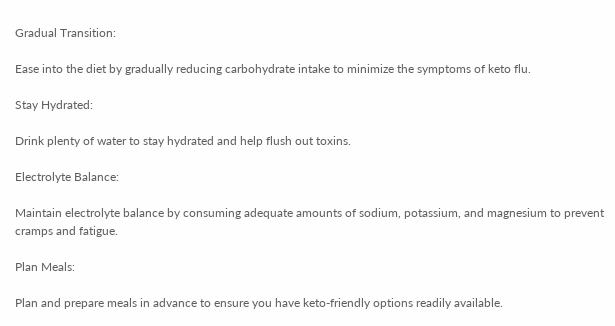Gradual Transition:

Ease into the diet by gradually reducing carbohydrate intake to minimize the symptoms of keto flu.

Stay Hydrated:

Drink plenty of water to stay hydrated and help flush out toxins.

Electrolyte Balance:

Maintain electrolyte balance by consuming adequate amounts of sodium, potassium, and magnesium to prevent cramps and fatigue.

Plan Meals:

Plan and prepare meals in advance to ensure you have keto-friendly options readily available.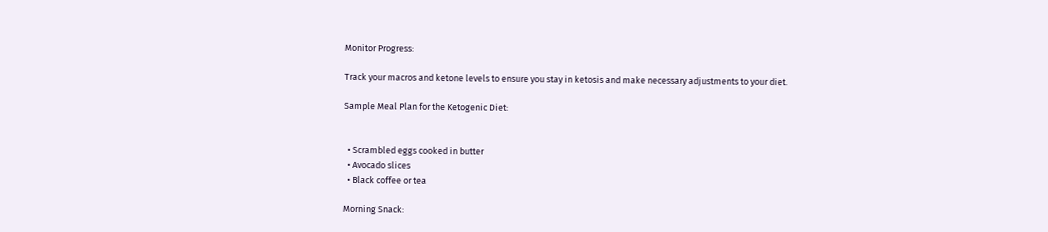Monitor Progress:

Track your macros and ketone levels to ensure you stay in ketosis and make necessary adjustments to your diet.

Sample Meal Plan for the Ketogenic Diet:


  • Scrambled eggs cooked in butter
  • Avocado slices
  • Black coffee or tea

Morning Snack: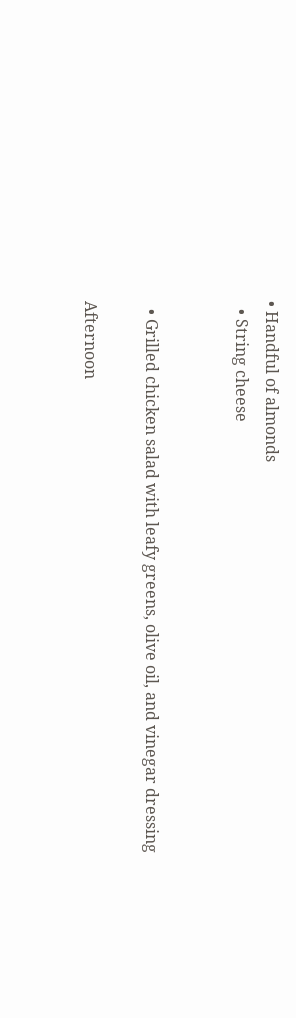• Handful of almonds
  • String cheese


  • Grilled chicken salad with leafy greens, olive oil, and vinegar dressing

Afternoon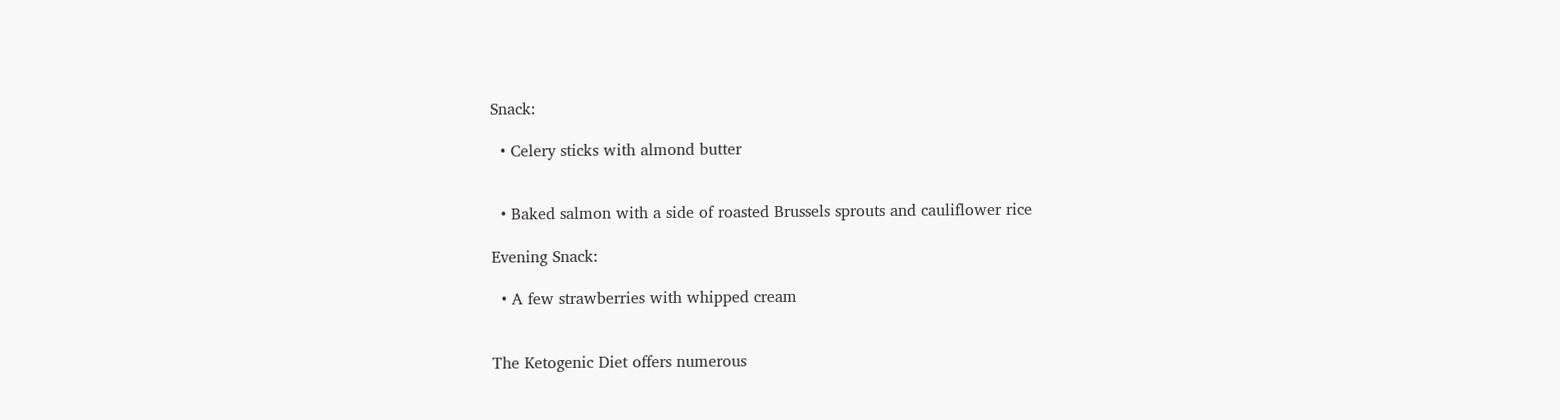Snack:

  • Celery sticks with almond butter


  • Baked salmon with a side of roasted Brussels sprouts and cauliflower rice

Evening Snack:

  • A few strawberries with whipped cream


The Ketogenic Diet offers numerous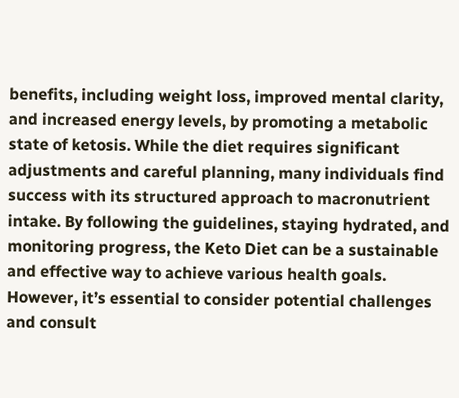benefits, including weight loss, improved mental clarity, and increased energy levels, by promoting a metabolic state of ketosis. While the diet requires significant adjustments and careful planning, many individuals find success with its structured approach to macronutrient intake. By following the guidelines, staying hydrated, and monitoring progress, the Keto Diet can be a sustainable and effective way to achieve various health goals. However, it’s essential to consider potential challenges and consult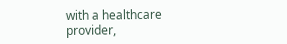with a healthcare provider,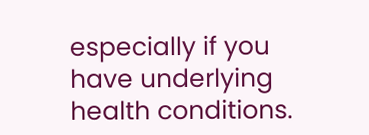especially if you have underlying health conditions.